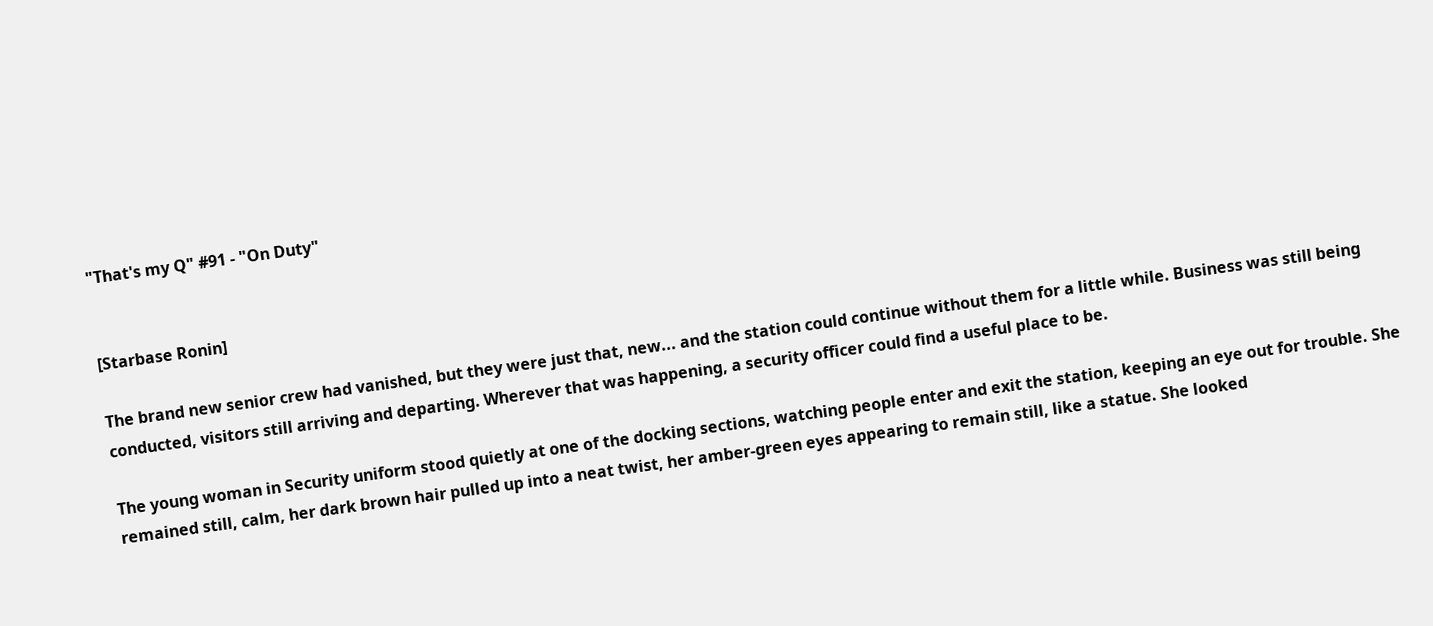"That's my Q" #91 - "On Duty"


[Starbase Ronin]

The brand new senior crew had vanished, but they were just that, new... and the station could continue without them for a little while. Business was still being conducted, visitors still arriving and departing. Wherever that was happening, a security officer could find a useful place to be.

The young woman in Security uniform stood quietly at one of the docking sections, watching people enter and exit the station, keeping an eye out for trouble. She remained still, calm, her dark brown hair pulled up into a neat twist, her amber-green eyes appearing to remain still, like a statue. She looked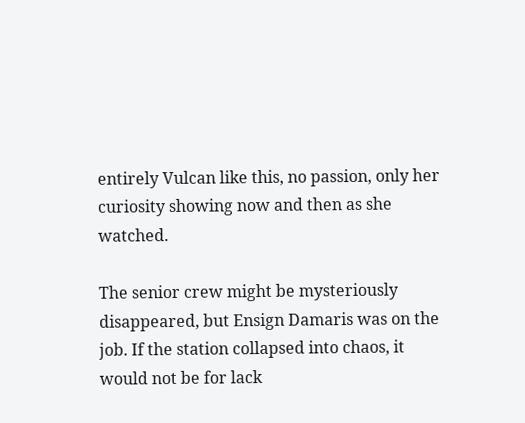entirely Vulcan like this, no passion, only her curiosity showing now and then as she watched.

The senior crew might be mysteriously disappeared, but Ensign Damaris was on the job. If the station collapsed into chaos, it would not be for lack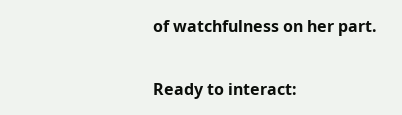of watchfulness on her part.


Ready to interact: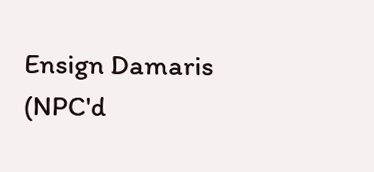Ensign Damaris (NPC'd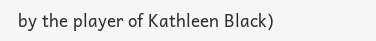by the player of Kathleen Black)